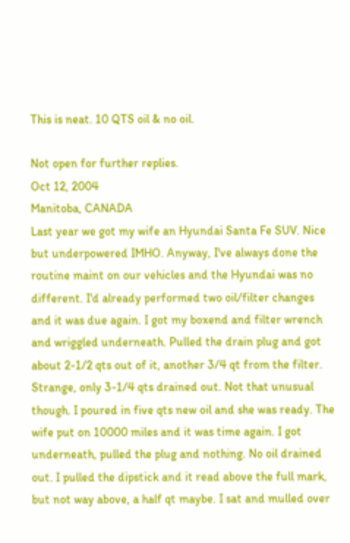This is neat. 10 QTS oil & no oil.

Not open for further replies.
Oct 12, 2004
Manitoba, CANADA
Last year we got my wife an Hyundai Santa Fe SUV. Nice but underpowered IMHO. Anyway, I've always done the routine maint on our vehicles and the Hyundai was no different. I'd already performed two oil/filter changes and it was due again. I got my boxend and filter wrench and wriggled underneath. Pulled the drain plug and got about 2-1/2 qts out of it, another 3/4 qt from the filter. Strange, only 3-1/4 qts drained out. Not that unusual though. I poured in five qts new oil and she was ready. The wife put on 10000 miles and it was time again. I got underneath, pulled the plug and nothing. No oil drained out. I pulled the dipstick and it read above the full mark, but not way above, a half qt maybe. I sat and mulled over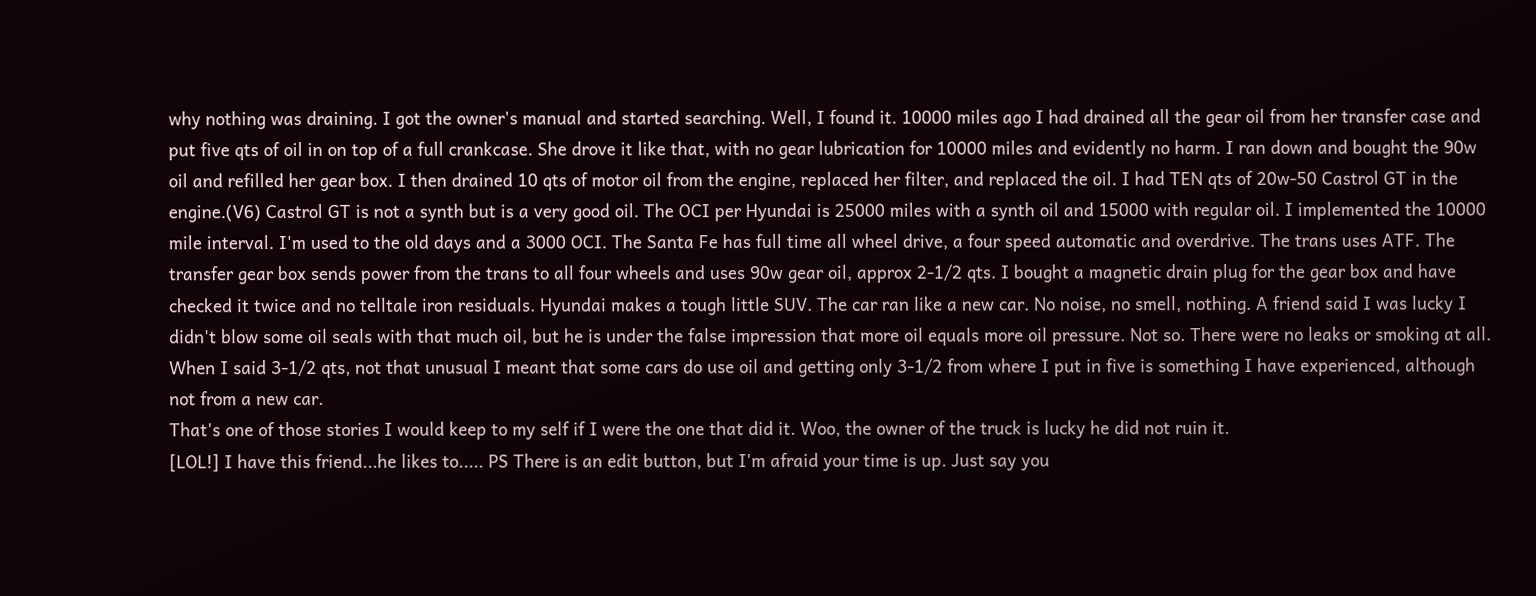why nothing was draining. I got the owner's manual and started searching. Well, I found it. 10000 miles ago I had drained all the gear oil from her transfer case and put five qts of oil in on top of a full crankcase. She drove it like that, with no gear lubrication for 10000 miles and evidently no harm. I ran down and bought the 90w oil and refilled her gear box. I then drained 10 qts of motor oil from the engine, replaced her filter, and replaced the oil. I had TEN qts of 20w-50 Castrol GT in the engine.(V6) Castrol GT is not a synth but is a very good oil. The OCI per Hyundai is 25000 miles with a synth oil and 15000 with regular oil. I implemented the 10000 mile interval. I'm used to the old days and a 3000 OCI. The Santa Fe has full time all wheel drive, a four speed automatic and overdrive. The trans uses ATF. The transfer gear box sends power from the trans to all four wheels and uses 90w gear oil, approx 2-1/2 qts. I bought a magnetic drain plug for the gear box and have checked it twice and no telltale iron residuals. Hyundai makes a tough little SUV. The car ran like a new car. No noise, no smell, nothing. A friend said I was lucky I didn't blow some oil seals with that much oil, but he is under the false impression that more oil equals more oil pressure. Not so. There were no leaks or smoking at all. When I said 3-1/2 qts, not that unusual I meant that some cars do use oil and getting only 3-1/2 from where I put in five is something I have experienced, although not from a new car.
That's one of those stories I would keep to my self if I were the one that did it. Woo, the owner of the truck is lucky he did not ruin it.
[LOL!] I have this friend...he likes to..... PS There is an edit button, but I'm afraid your time is up. Just say you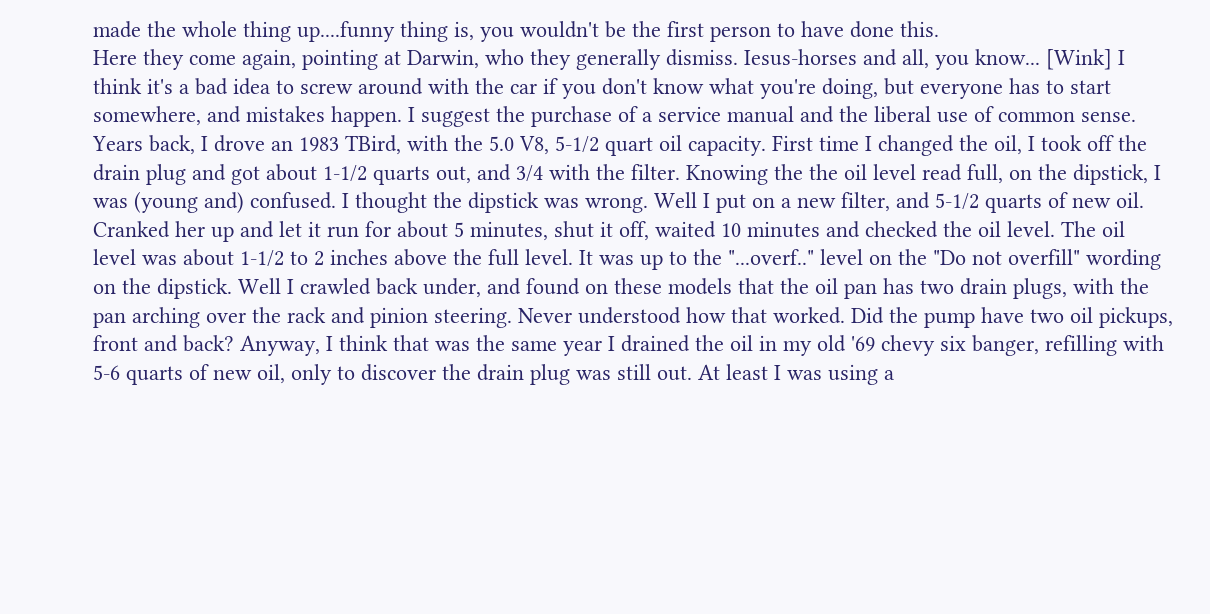made the whole thing up....funny thing is, you wouldn't be the first person to have done this.
Here they come again, pointing at Darwin, who they generally dismiss. Iesus-horses and all, you know... [Wink] I think it's a bad idea to screw around with the car if you don't know what you're doing, but everyone has to start somewhere, and mistakes happen. I suggest the purchase of a service manual and the liberal use of common sense.
Years back, I drove an 1983 TBird, with the 5.0 V8, 5-1/2 quart oil capacity. First time I changed the oil, I took off the drain plug and got about 1-1/2 quarts out, and 3/4 with the filter. Knowing the the oil level read full, on the dipstick, I was (young and) confused. I thought the dipstick was wrong. Well I put on a new filter, and 5-1/2 quarts of new oil. Cranked her up and let it run for about 5 minutes, shut it off, waited 10 minutes and checked the oil level. The oil level was about 1-1/2 to 2 inches above the full level. It was up to the "...overf.." level on the "Do not overfill" wording on the dipstick. Well I crawled back under, and found on these models that the oil pan has two drain plugs, with the pan arching over the rack and pinion steering. Never understood how that worked. Did the pump have two oil pickups, front and back? Anyway, I think that was the same year I drained the oil in my old '69 chevy six banger, refilling with 5-6 quarts of new oil, only to discover the drain plug was still out. At least I was using a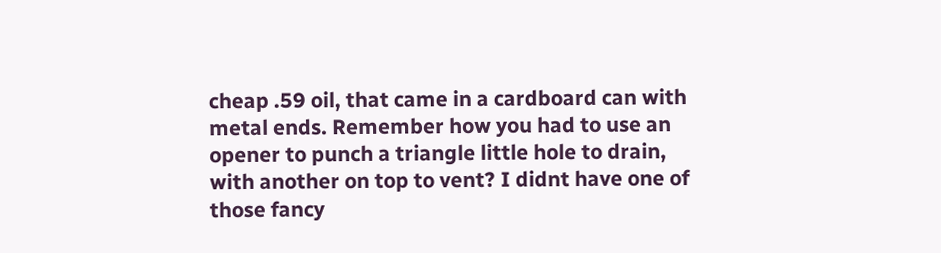cheap .59 oil, that came in a cardboard can with metal ends. Remember how you had to use an opener to punch a triangle little hole to drain, with another on top to vent? I didnt have one of those fancy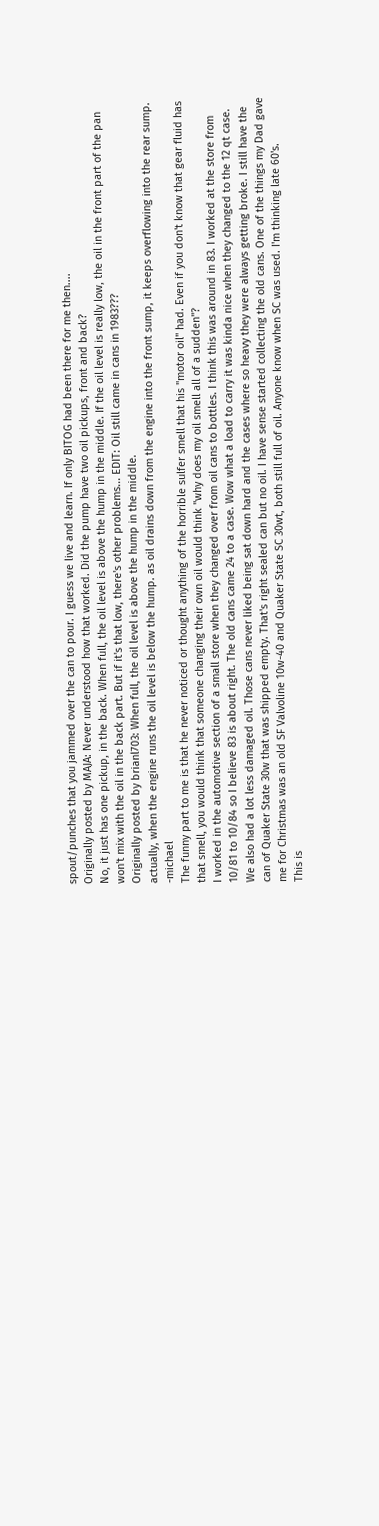spout/punches that you jammed over the can to pour. I guess we live and learn. If only BITOG had been there for me then....
Originally posted by MAJA: Never understood how that worked. Did the pump have two oil pickups, front and back?
No, it just has one pickup, in the back. When full, the oil level is above the hump in the middle. If the oil level is really low, the oil in the front part of the pan won't mix with the oil in the back part. But if it's that low, there's other problems... EDIT: Oil still came in cans in 1983???
Originally posted by brianl703: When full, the oil level is above the hump in the middle.
actually, when the engine runs the oil level is below the hump. as oil drains down from the engine into the front sump, it keeps overflowing into the rear sump. -michael
The funny part to me is that he never noticed or thought anything of the horrible sulfer smell that his "motor oil" had. Even if you don't know that gear fluid has that smell, you would think that someone changing their own oil would think "why does my oil smell all of a sudden"?
I worked in the automotive section of a small store when they changed over from oil cans to bottles. I think this was around in 83. I worked at the store from 10/81 to 10/84 so I believe 83 is about right. The old cans came 24 to a case. Wow what a load to carry it was kinda nice when they changed to the 12 qt case. We also had a lot less damaged oil. Those cans never liked being sat down hard and the cases where so heavy they were always getting broke. I still have the can of Quaker State 30w that was shipped empty. That's right sealed can but no oil. I have sense started collecting the old cans. One of the things my Dad gave me for Christmas was an old SF Valvoline 10w-40 and Quaker State SC 30wt, both still full of oil. Anyone know when SC was used. I'm thinking late 60's.
This is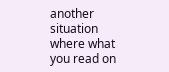another situation where what you read on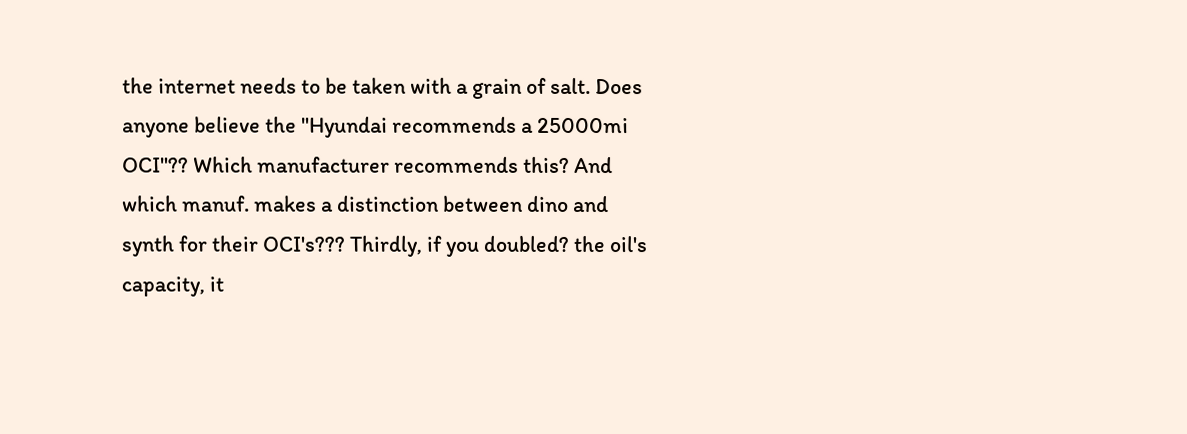the internet needs to be taken with a grain of salt. Does anyone believe the "Hyundai recommends a 25000mi OCI"?? Which manufacturer recommends this? And which manuf. makes a distinction between dino and synth for their OCI's??? Thirdly, if you doubled? the oil's capacity, it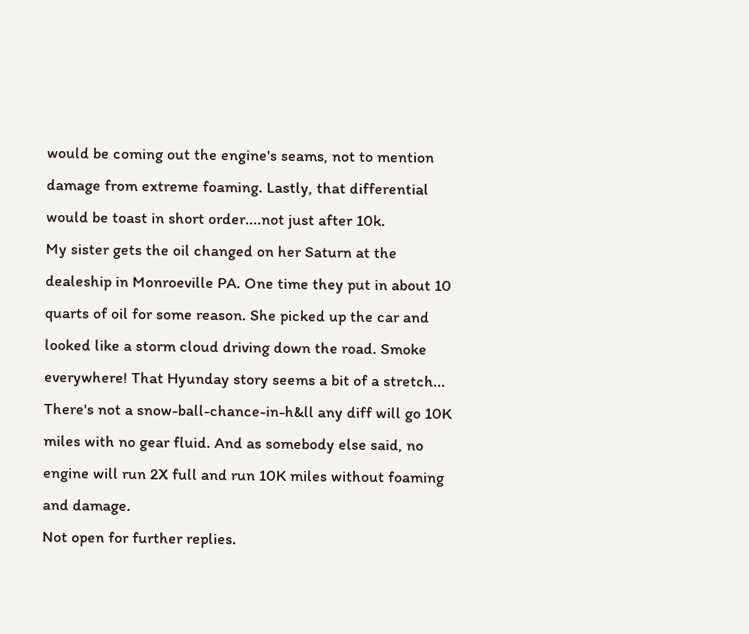would be coming out the engine's seams, not to mention damage from extreme foaming. Lastly, that differential would be toast in short order....not just after 10k.
My sister gets the oil changed on her Saturn at the dealeship in Monroeville PA. One time they put in about 10 quarts of oil for some reason. She picked up the car and looked like a storm cloud driving down the road. Smoke everywhere! That Hyunday story seems a bit of a stretch...
There's not a snow-ball-chance-in-h&ll any diff will go 10K miles with no gear fluid. And as somebody else said, no engine will run 2X full and run 10K miles without foaming and damage.
Not open for further replies.